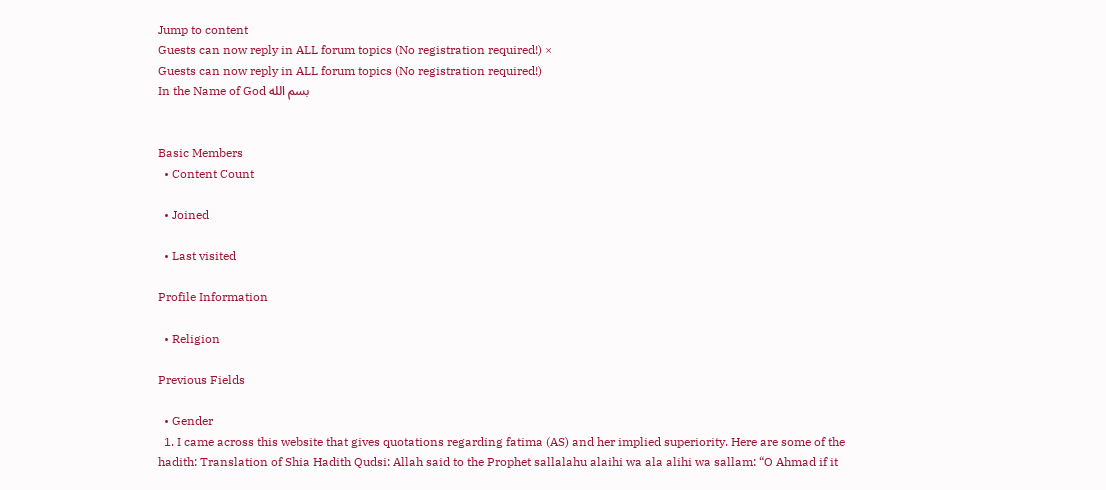Jump to content
Guests can now reply in ALL forum topics (No registration required!) ×
Guests can now reply in ALL forum topics (No registration required!)
In the Name of God بسم الله


Basic Members
  • Content Count

  • Joined

  • Last visited

Profile Information

  • Religion

Previous Fields

  • Gender
  1. I came across this website that gives quotations regarding fatima (AS) and her implied superiority. Here are some of the hadith: Translation of Shia Hadith Qudsi: Allah said to the Prophet sallalahu alaihi wa ala alihi wa sallam: “O Ahmad if it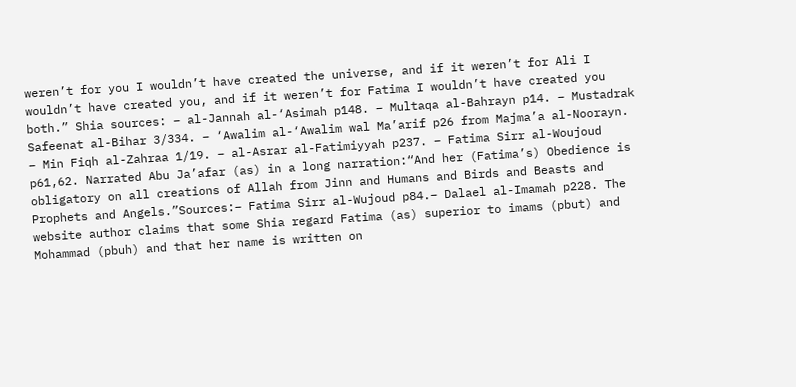weren’t for you I wouldn’t have created the universe, and if it weren’t for Ali I wouldn’t have created you, and if it weren’t for Fatima I wouldn’t have created you both.” Shia sources: – al-Jannah al-‘Asimah p148. – Multaqa al-Bahrayn p14. – Mustadrak Safeenat al-Bihar 3/334. – ‘Awalim al-‘Awalim wal Ma’arif p26 from Majma’a al-Noorayn. – Min Fiqh al-Zahraa 1/19. – al-Asrar al-Fatimiyyah p237. – Fatima Sirr al-Woujoud p61,62. Narrated Abu Ja’afar (as) in a long narration:“And her (Fatima’s) Obedience is obligatory on all creations of Allah from Jinn and Humans and Birds and Beasts and Prophets and Angels.”Sources:– Fatima Sirr al-Wujoud p84.– Dalael al-Imamah p228. The website author claims that some Shia regard Fatima (as) superior to imams (pbut) and Mohammad (pbuh) and that her name is written on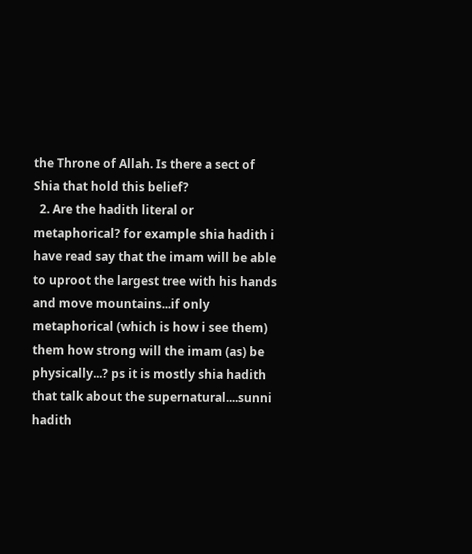the Throne of Allah. Is there a sect of Shia that hold this belief?
  2. Are the hadith literal or metaphorical? for example shia hadith i have read say that the imam will be able to uproot the largest tree with his hands and move mountains...if only metaphorical (which is how i see them) them how strong will the imam (as) be physically...? ps it is mostly shia hadith that talk about the supernatural....sunni hadith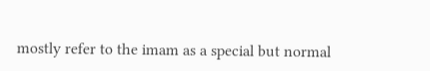mostly refer to the imam as a special but normal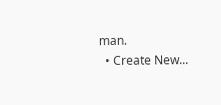man.
  • Create New...